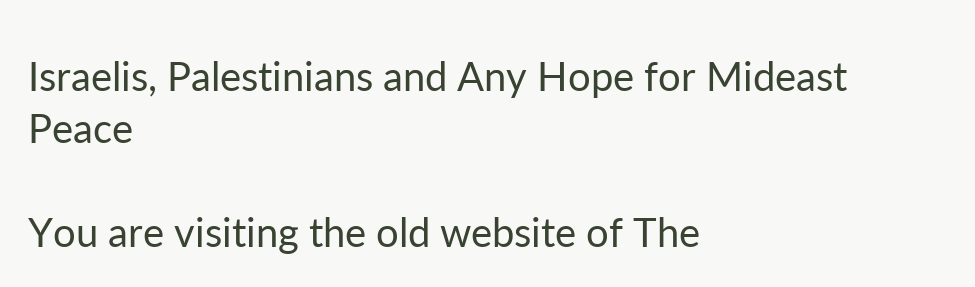Israelis, Palestinians and Any Hope for Mideast Peace

You are visiting the old website of The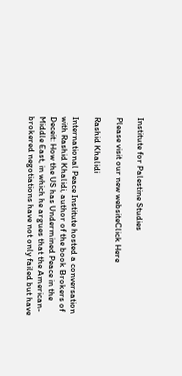Institute for Palestine Studies

Please visit our new websiteClick Here

Rashid Khalidi

International Peace Institute hosted a conversation with Rashid Khalidi, author of the book Brokers of Deceit: How the US has Undermined Peace in the Middle East, in which he argues that the American-brokered negotiations have not only failed but have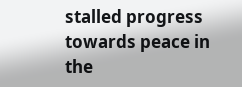stalled progress towards peace in the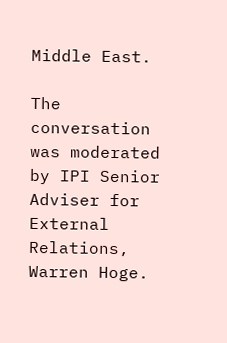Middle East.

The conversation was moderated by IPI Senior Adviser for External Relations, Warren Hoge.